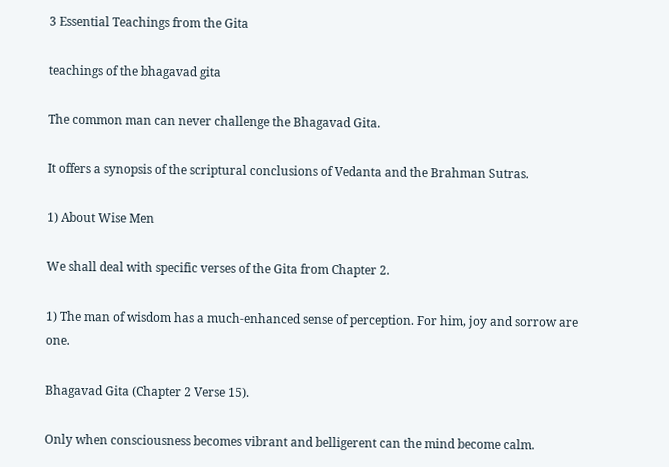3 Essential Teachings from the Gita

teachings of the bhagavad gita

The common man can never challenge the Bhagavad Gita.

It offers a synopsis of the scriptural conclusions of Vedanta and the Brahman Sutras.

1) About Wise Men

We shall deal with specific verses of the Gita from Chapter 2.

1) The man of wisdom has a much-enhanced sense of perception. For him, joy and sorrow are one.

Bhagavad Gita (Chapter 2 Verse 15).

Only when consciousness becomes vibrant and belligerent can the mind become calm.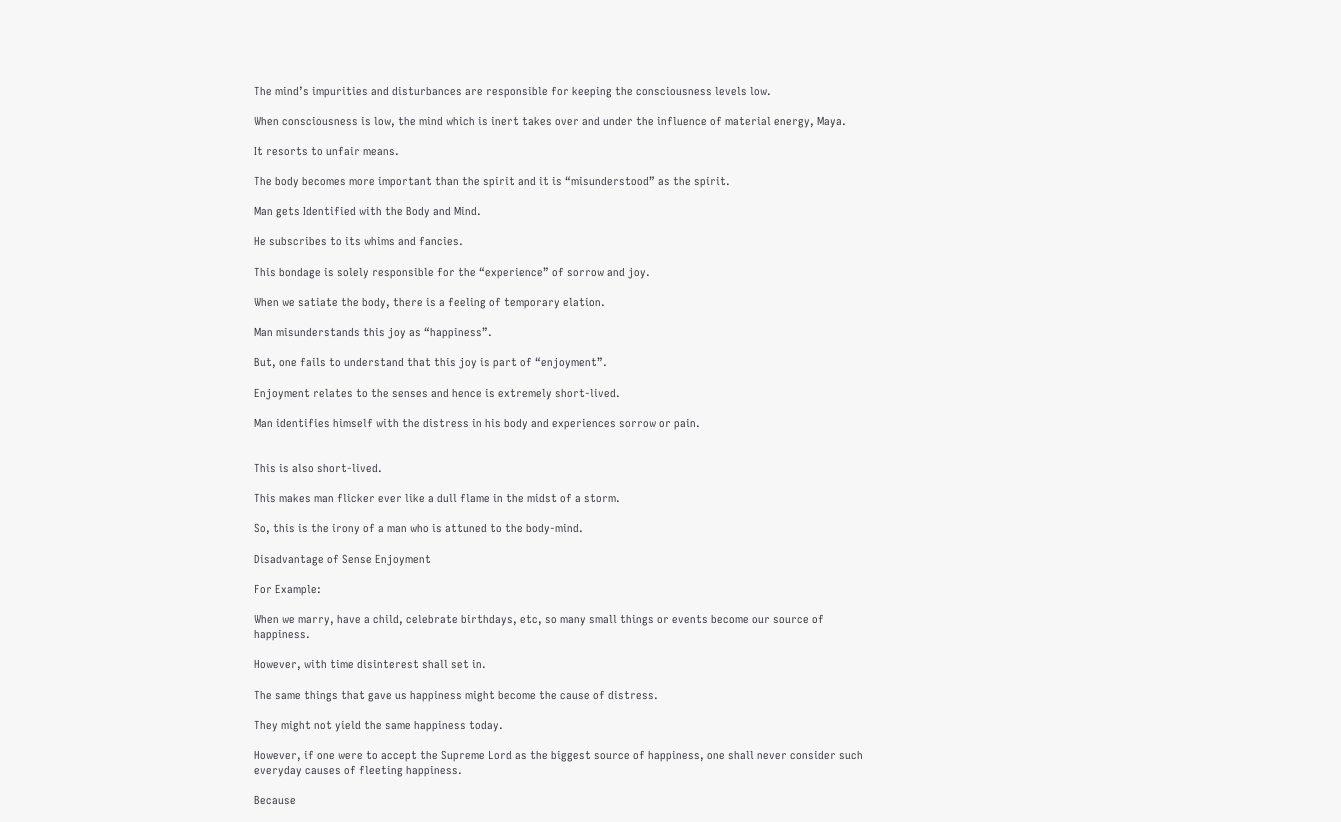The mind’s impurities and disturbances are responsible for keeping the consciousness levels low.

When consciousness is low, the mind which is inert takes over and under the influence of material energy, Maya.

It resorts to unfair means.

The body becomes more important than the spirit and it is “misunderstood” as the spirit.

Man gets Identified with the Body and Mind.

He subscribes to its whims and fancies.

This bondage is solely responsible for the “experience” of sorrow and joy.

When we satiate the body, there is a feeling of temporary elation.

Man misunderstands this joy as “happiness”.

But, one fails to understand that this joy is part of “enjoyment”.

Enjoyment relates to the senses and hence is extremely short-lived.

Man identifies himself with the distress in his body and experiences sorrow or pain.


This is also short-lived.

This makes man flicker ever like a dull flame in the midst of a storm.

So, this is the irony of a man who is attuned to the body-mind.

Disadvantage of Sense Enjoyment

For Example:

When we marry, have a child, celebrate birthdays, etc, so many small things or events become our source of happiness.

However, with time disinterest shall set in.

The same things that gave us happiness might become the cause of distress.

They might not yield the same happiness today.

However, if one were to accept the Supreme Lord as the biggest source of happiness, one shall never consider such everyday causes of fleeting happiness.

Because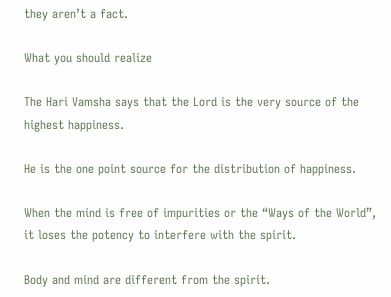they aren’t a fact.

What you should realize

The Hari Vamsha says that the Lord is the very source of the highest happiness.

He is the one point source for the distribution of happiness.

When the mind is free of impurities or the “Ways of the World”, it loses the potency to interfere with the spirit.

Body and mind are different from the spirit.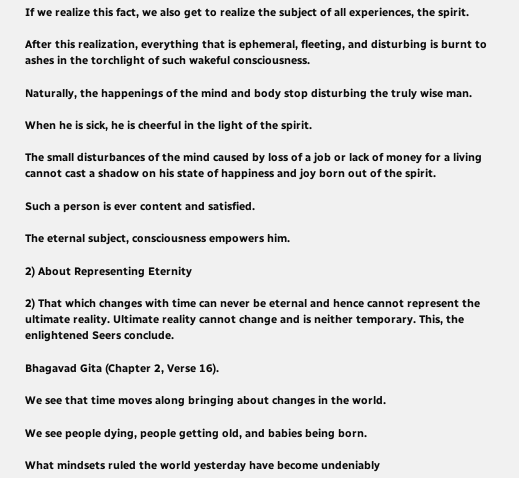If we realize this fact, we also get to realize the subject of all experiences, the spirit.

After this realization, everything that is ephemeral, fleeting, and disturbing is burnt to ashes in the torchlight of such wakeful consciousness.

Naturally, the happenings of the mind and body stop disturbing the truly wise man.

When he is sick, he is cheerful in the light of the spirit.

The small disturbances of the mind caused by loss of a job or lack of money for a living cannot cast a shadow on his state of happiness and joy born out of the spirit.

Such a person is ever content and satisfied.

The eternal subject, consciousness empowers him.

2) About Representing Eternity

2) That which changes with time can never be eternal and hence cannot represent the ultimate reality. Ultimate reality cannot change and is neither temporary. This, the enlightened Seers conclude.

Bhagavad Gita (Chapter 2, Verse 16).

We see that time moves along bringing about changes in the world.

We see people dying, people getting old, and babies being born.

What mindsets ruled the world yesterday have become undeniably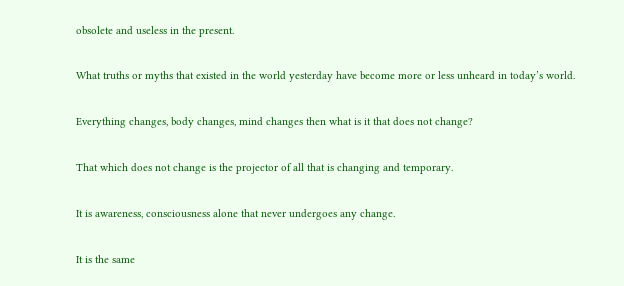obsolete and useless in the present.

What truths or myths that existed in the world yesterday have become more or less unheard in today’s world.

Everything changes, body changes, mind changes then what is it that does not change?

That which does not change is the projector of all that is changing and temporary.

It is awareness, consciousness alone that never undergoes any change.

It is the same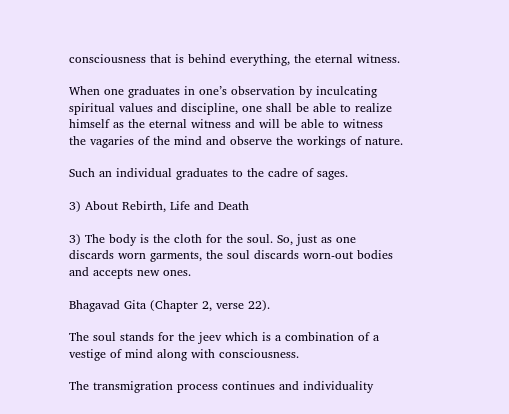consciousness that is behind everything, the eternal witness.

When one graduates in one’s observation by inculcating spiritual values and discipline, one shall be able to realize himself as the eternal witness and will be able to witness the vagaries of the mind and observe the workings of nature.

Such an individual graduates to the cadre of sages.

3) About Rebirth, Life and Death

3) The body is the cloth for the soul. So, just as one discards worn garments, the soul discards worn-out bodies and accepts new ones.

Bhagavad Gita (Chapter 2, verse 22).

The soul stands for the jeev which is a combination of a vestige of mind along with consciousness.

The transmigration process continues and individuality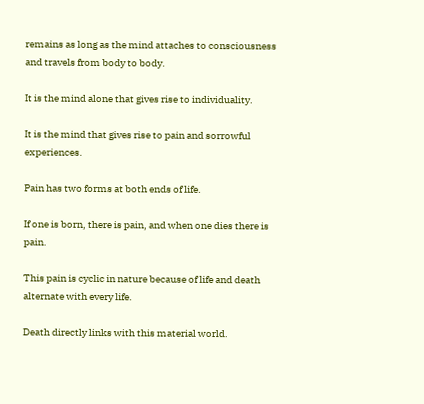remains as long as the mind attaches to consciousness and travels from body to body.

It is the mind alone that gives rise to individuality.

It is the mind that gives rise to pain and sorrowful experiences.

Pain has two forms at both ends of life.

If one is born, there is pain, and when one dies there is pain.

This pain is cyclic in nature because of life and death alternate with every life.

Death directly links with this material world.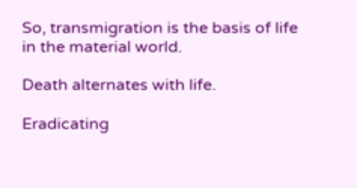So, transmigration is the basis of life in the material world.

Death alternates with life.

Eradicating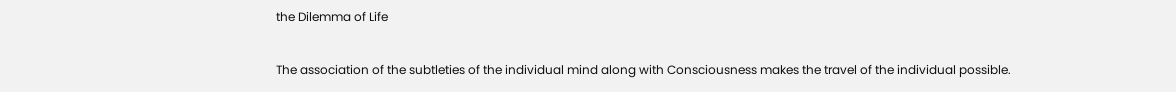the Dilemma of Life

The association of the subtleties of the individual mind along with Consciousness makes the travel of the individual possible.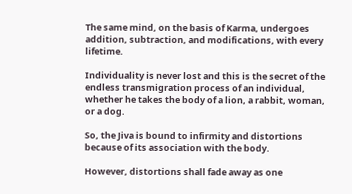The same mind, on the basis of Karma, undergoes addition, subtraction, and modifications, with every lifetime.

Individuality is never lost and this is the secret of the endless transmigration process of an individual, whether he takes the body of a lion, a rabbit, woman, or a dog.

So, the Jiva is bound to infirmity and distortions because of its association with the body.

However, distortions shall fade away as one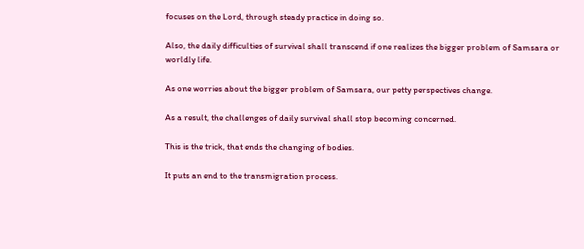focuses on the Lord, through steady practice in doing so.

Also, the daily difficulties of survival shall transcend if one realizes the bigger problem of Samsara or worldly life.

As one worries about the bigger problem of Samsara, our petty perspectives change.

As a result, the challenges of daily survival shall stop becoming concerned.

This is the trick, that ends the changing of bodies.

It puts an end to the transmigration process.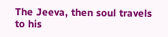The Jeeva, then soul travels to his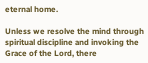eternal home.

Unless we resolve the mind through spiritual discipline and invoking the Grace of the Lord, there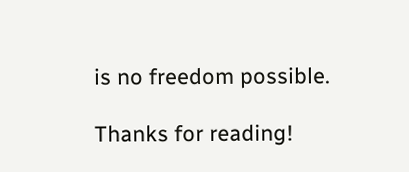is no freedom possible.

Thanks for reading!